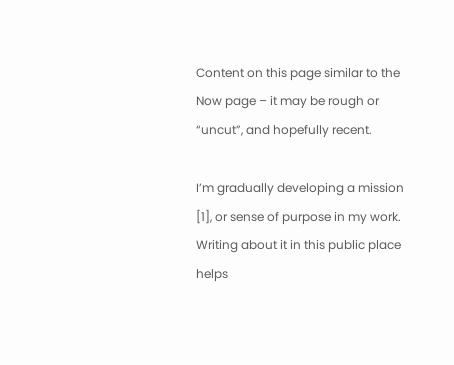Content on this page similar to the Now page – it may be rough or “uncut”, and hopefully recent.

I’m gradually developing a mission [1], or sense of purpose in my work. Writing about it in this public place helps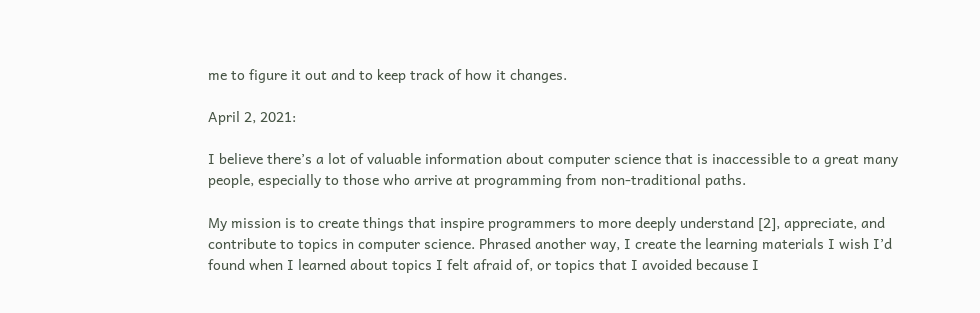me to figure it out and to keep track of how it changes.

April 2, 2021:

I believe there’s a lot of valuable information about computer science that is inaccessible to a great many people, especially to those who arrive at programming from non-traditional paths.

My mission is to create things that inspire programmers to more deeply understand [2], appreciate, and contribute to topics in computer science. Phrased another way, I create the learning materials I wish I’d found when I learned about topics I felt afraid of, or topics that I avoided because I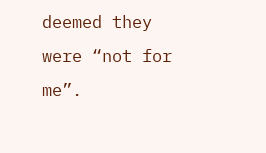deemed they were “not for me”.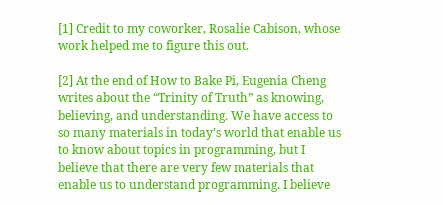[1] Credit to my coworker, Rosalie Cabison, whose work helped me to figure this out.

[2] At the end of How to Bake Pi, Eugenia Cheng writes about the “Trinity of Truth” as knowing, believing, and understanding. We have access to so many materials in today’s world that enable us to know about topics in programming, but I believe that there are very few materials that enable us to understand programming. I believe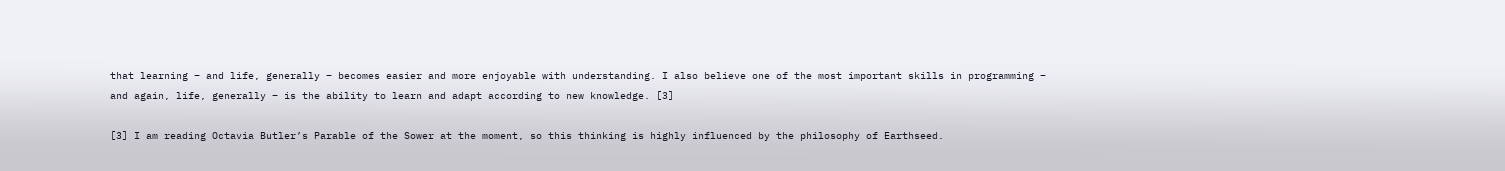that learning – and life, generally – becomes easier and more enjoyable with understanding. I also believe one of the most important skills in programming – and again, life, generally – is the ability to learn and adapt according to new knowledge. [3]

[3] I am reading Octavia Butler’s Parable of the Sower at the moment, so this thinking is highly influenced by the philosophy of Earthseed.